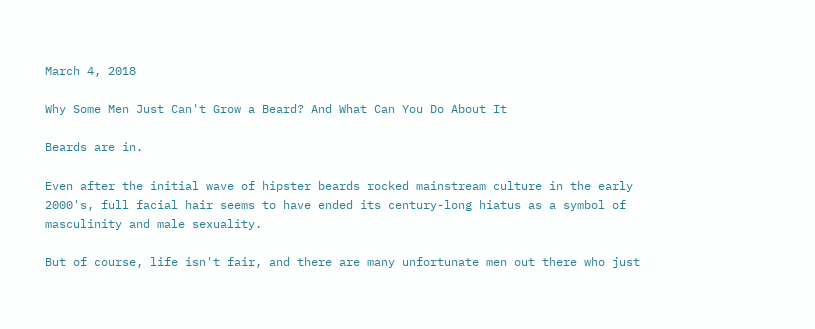March 4, 2018

Why Some Men Just Can't Grow a Beard? And What Can You Do About It

Beards are in.

Even after the initial wave of hipster beards rocked mainstream culture in the early 2000's, full facial hair seems to have ended its century-long hiatus as a symbol of masculinity and male sexuality.

But of course, life isn't fair, and there are many unfortunate men out there who just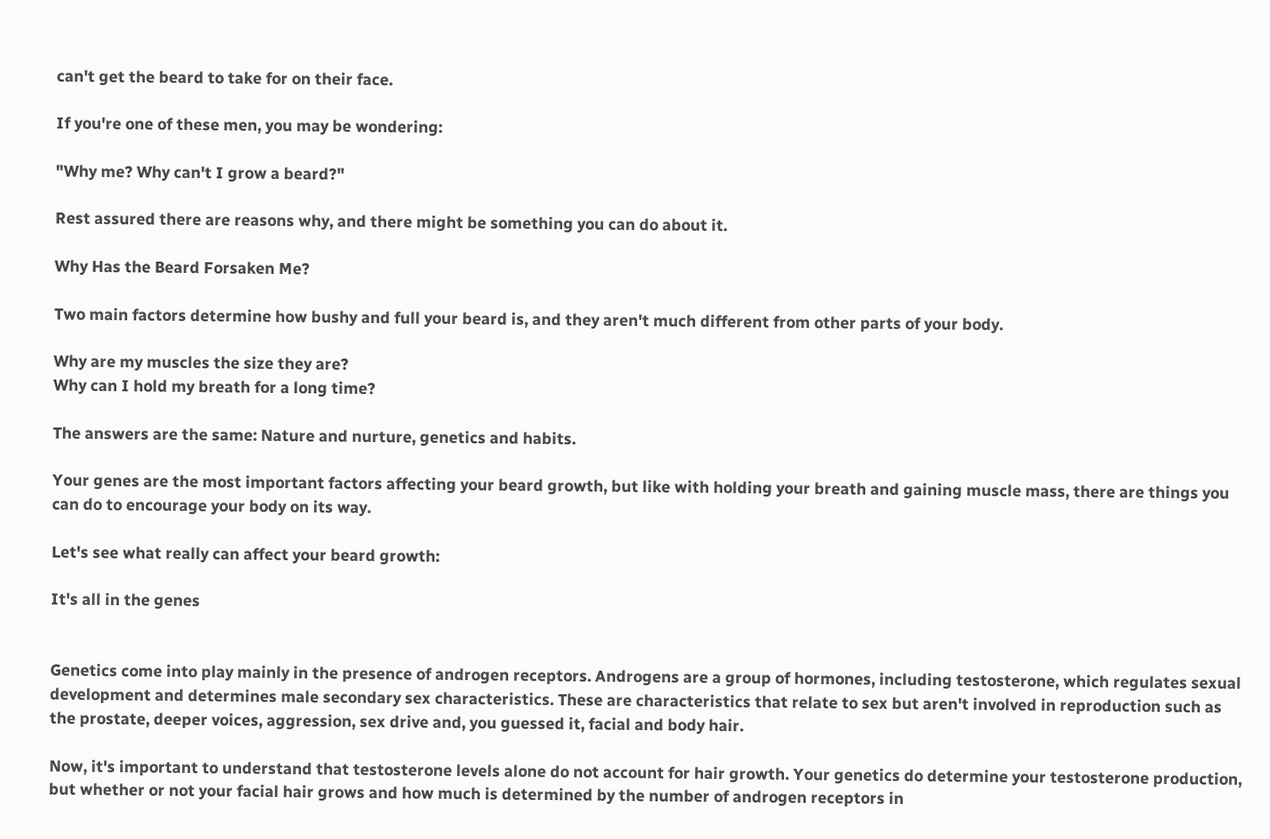can't get the beard to take for on their face.

If you're one of these men, you may be wondering:

"Why me? Why can't I grow a beard?"

Rest assured there are reasons why, and there might be something you can do about it.

Why Has the Beard Forsaken Me?

Two main factors determine how bushy and full your beard is, and they aren't much different from other parts of your body.

Why are my muscles the size they are?
Why can I hold my breath for a long time?

The answers are the same: Nature and nurture, genetics and habits.

Your genes are the most important factors affecting your beard growth, but like with holding your breath and gaining muscle mass, there are things you can do to encourage your body on its way.

Let's see what really can affect your beard growth:

It's all in the genes


Genetics come into play mainly in the presence of androgen receptors. Androgens are a group of hormones, including testosterone, which regulates sexual development and determines male secondary sex characteristics. These are characteristics that relate to sex but aren't involved in reproduction such as the prostate, deeper voices, aggression, sex drive and, you guessed it, facial and body hair.

Now, it's important to understand that testosterone levels alone do not account for hair growth. Your genetics do determine your testosterone production, but whether or not your facial hair grows and how much is determined by the number of androgen receptors in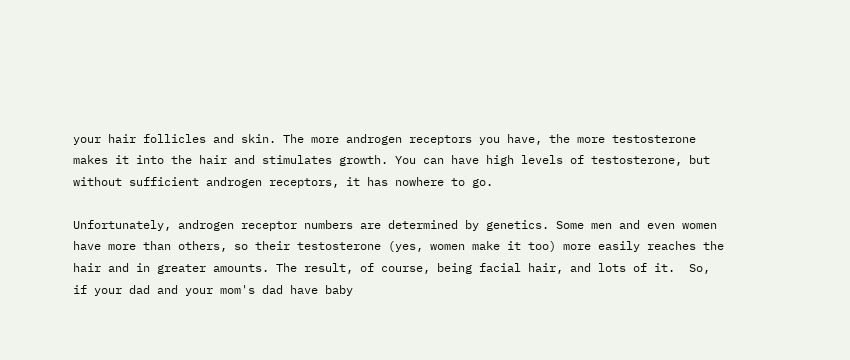your hair follicles and skin. The more androgen receptors you have, the more testosterone makes it into the hair and stimulates growth. You can have high levels of testosterone, but without sufficient androgen receptors, it has nowhere to go.

Unfortunately, androgen receptor numbers are determined by genetics. Some men and even women have more than others, so their testosterone (yes, women make it too) more easily reaches the hair and in greater amounts. The result, of course, being facial hair, and lots of it.  So, if your dad and your mom's dad have baby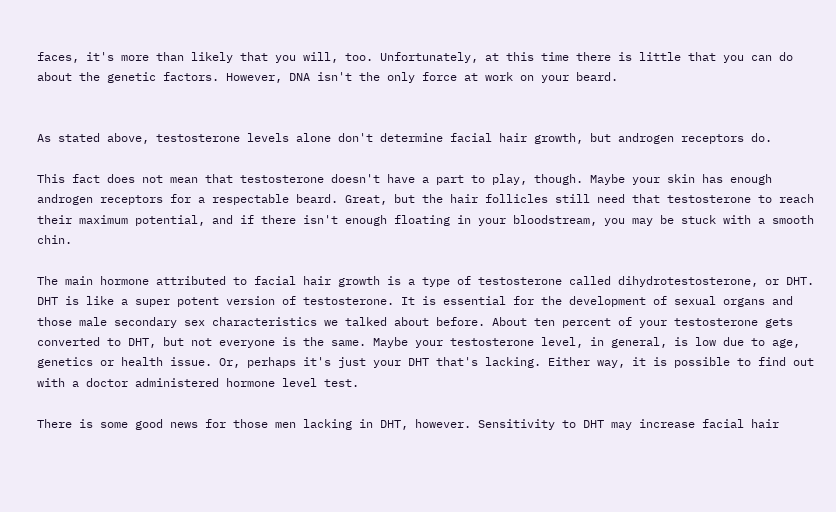faces, it's more than likely that you will, too. Unfortunately, at this time there is little that you can do about the genetic factors. However, DNA isn't the only force at work on your beard.


As stated above, testosterone levels alone don't determine facial hair growth, but androgen receptors do.

This fact does not mean that testosterone doesn't have a part to play, though. Maybe your skin has enough androgen receptors for a respectable beard. Great, but the hair follicles still need that testosterone to reach their maximum potential, and if there isn't enough floating in your bloodstream, you may be stuck with a smooth chin.

The main hormone attributed to facial hair growth is a type of testosterone called dihydrotestosterone, or DHT. DHT is like a super potent version of testosterone. It is essential for the development of sexual organs and those male secondary sex characteristics we talked about before. About ten percent of your testosterone gets converted to DHT, but not everyone is the same. Maybe your testosterone level, in general, is low due to age, genetics or health issue. Or, perhaps it's just your DHT that's lacking. Either way, it is possible to find out with a doctor administered hormone level test.

There is some good news for those men lacking in DHT, however. Sensitivity to DHT may increase facial hair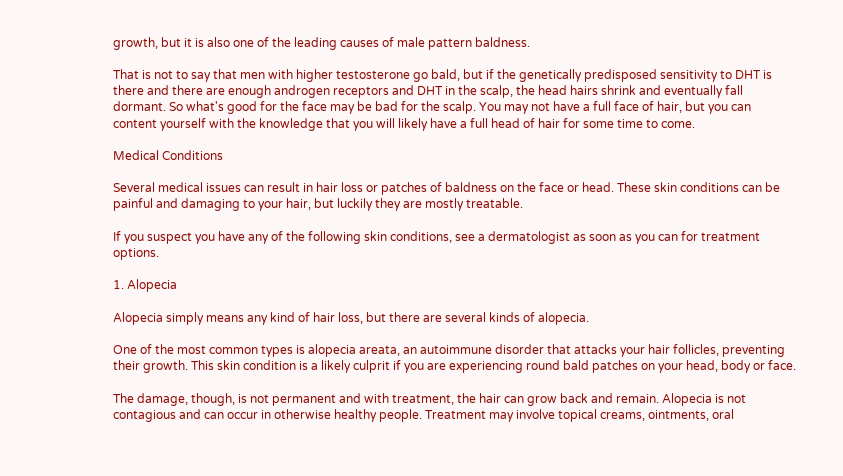growth, but it is also one of the leading causes of male pattern baldness.

That is not to say that men with higher testosterone go bald, but if the genetically predisposed sensitivity to DHT is there and there are enough androgen receptors and DHT in the scalp, the head hairs shrink and eventually fall dormant. So what's good for the face may be bad for the scalp. You may not have a full face of hair, but you can content yourself with the knowledge that you will likely have a full head of hair for some time to come.

Medical Conditions

Several medical issues can result in hair loss or patches of baldness on the face or head. These skin conditions can be painful and damaging to your hair, but luckily they are mostly treatable.

If you suspect you have any of the following skin conditions, see a dermatologist as soon as you can for treatment options.

1. Alopecia

Alopecia simply means any kind of hair loss, but there are several kinds of alopecia.

One of the most common types is alopecia areata, an autoimmune disorder that attacks your hair follicles, preventing their growth. This skin condition is a likely culprit if you are experiencing round bald patches on your head, body or face.

The damage, though, is not permanent and with treatment, the hair can grow back and remain. Alopecia is not contagious and can occur in otherwise healthy people. Treatment may involve topical creams, ointments, oral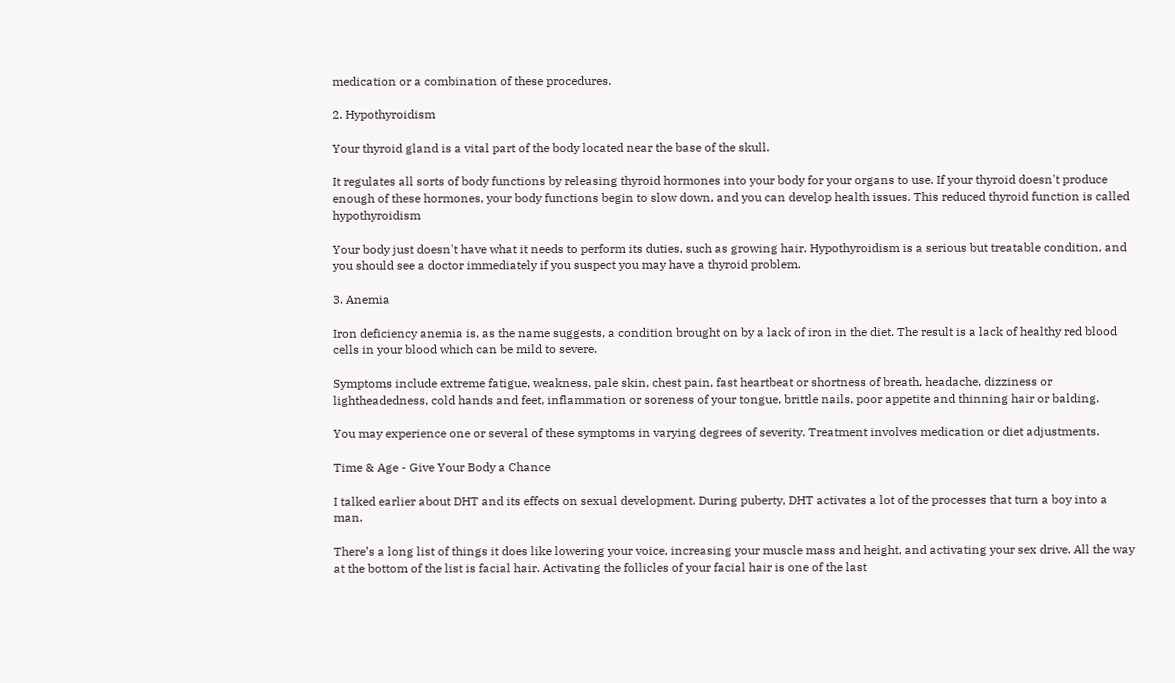medication or a combination of these procedures.

2. Hypothyroidism

Your thyroid gland is a vital part of the body located near the base of the skull.

It regulates all sorts of body functions by releasing thyroid hormones into your body for your organs to use. If your thyroid doesn't produce enough of these hormones, your body functions begin to slow down, and you can develop health issues. This reduced thyroid function is called hypothyroidism

Your body just doesn't have what it needs to perform its duties, such as growing hair. Hypothyroidism is a serious but treatable condition, and you should see a doctor immediately if you suspect you may have a thyroid problem.

3. Anemia

Iron deficiency anemia is, as the name suggests, a condition brought on by a lack of iron in the diet. The result is a lack of healthy red blood cells in your blood which can be mild to severe.

Symptoms include extreme fatigue, weakness, pale skin, chest pain, fast heartbeat or shortness of breath, headache, dizziness or lightheadedness, cold hands and feet, inflammation or soreness of your tongue, brittle nails, poor appetite and thinning hair or balding.

You may experience one or several of these symptoms in varying degrees of severity. Treatment involves medication or diet adjustments.

Time & Age - Give Your Body a Chance

I talked earlier about DHT and its effects on sexual development. During puberty, DHT activates a lot of the processes that turn a boy into a man.

There’s a long list of things it does like lowering your voice, increasing your muscle mass and height, and activating your sex drive. All the way at the bottom of the list is facial hair. Activating the follicles of your facial hair is one of the last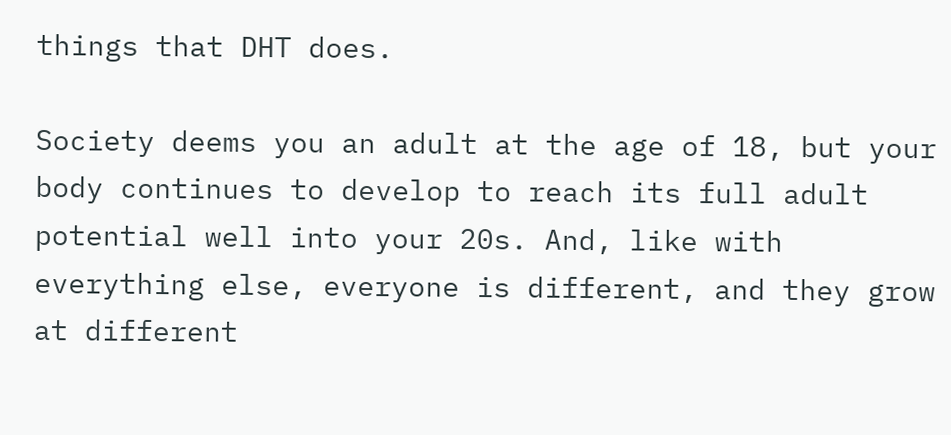things that DHT does.

Society deems you an adult at the age of 18, but your body continues to develop to reach its full adult potential well into your 20s. And, like with everything else, everyone is different, and they grow at different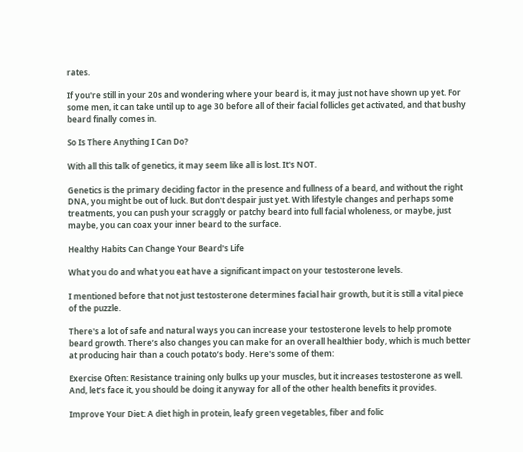rates.

If you're still in your 20s and wondering where your beard is, it may just not have shown up yet. For some men, it can take until up to age 30 before all of their facial follicles get activated, and that bushy beard finally comes in.

So Is There Anything I Can Do?

With all this talk of genetics, it may seem like all is lost. It's NOT.

Genetics is the primary deciding factor in the presence and fullness of a beard, and without the right DNA, you might be out of luck. But don't despair just yet. With lifestyle changes and perhaps some treatments, you can push your scraggly or patchy beard into full facial wholeness, or maybe, just maybe, you can coax your inner beard to the surface.

Healthy Habits Can Change Your Beard's Life

What you do and what you eat have a significant impact on your testosterone levels.

I mentioned before that not just testosterone determines facial hair growth, but it is still a vital piece of the puzzle.

There's a lot of safe and natural ways you can increase your testosterone levels to help promote beard growth. There’s also changes you can make for an overall healthier body, which is much better at producing hair than a couch potato’s body. Here's some of them:

Exercise Often: Resistance training only bulks up your muscles, but it increases testosterone as well. And, let’s face it, you should be doing it anyway for all of the other health benefits it provides.

Improve Your Diet: A diet high in protein, leafy green vegetables, fiber and folic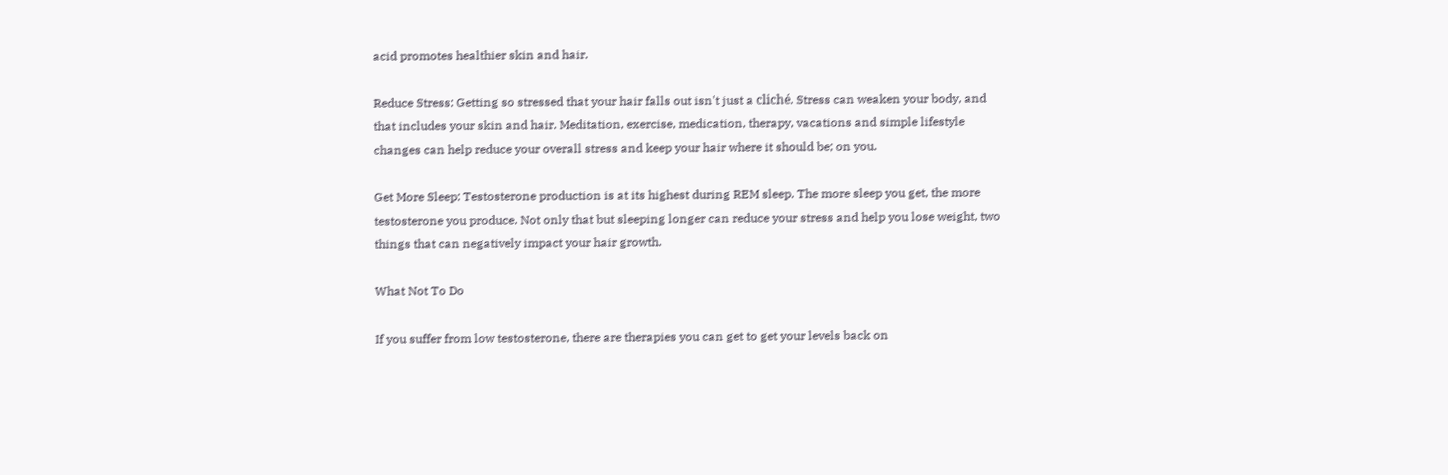acid promotes healthier skin and hair.

Reduce Stress: Getting so stressed that your hair falls out isn't just a cliché. Stress can weaken your body, and that includes your skin and hair. Meditation, exercise, medication, therapy, vacations and simple lifestyle changes can help reduce your overall stress and keep your hair where it should be; on you.

Get More Sleep: Testosterone production is at its highest during REM sleep. The more sleep you get, the more testosterone you produce. Not only that but sleeping longer can reduce your stress and help you lose weight, two things that can negatively impact your hair growth.

What Not To Do

If you suffer from low testosterone, there are therapies you can get to get your levels back on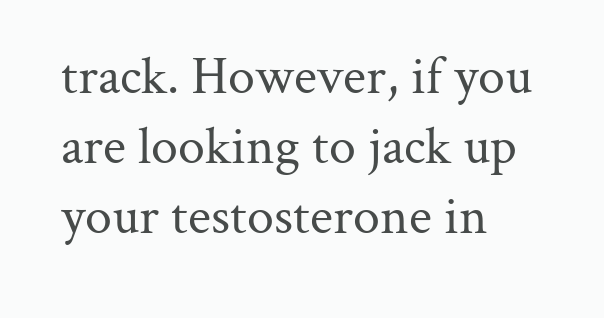track. However, if you are looking to jack up your testosterone in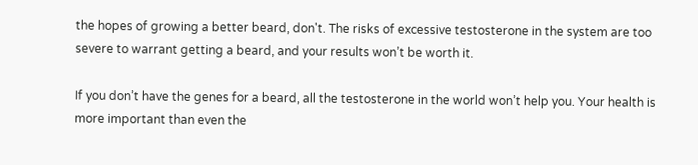the hopes of growing a better beard, don't. The risks of excessive testosterone in the system are too severe to warrant getting a beard, and your results won’t be worth it.

If you don’t have the genes for a beard, all the testosterone in the world won’t help you. Your health is more important than even the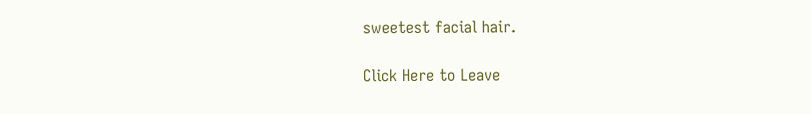sweetest facial hair.

Click Here to Leave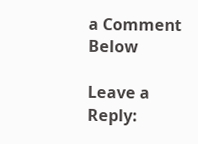a Comment Below

Leave a Reply: